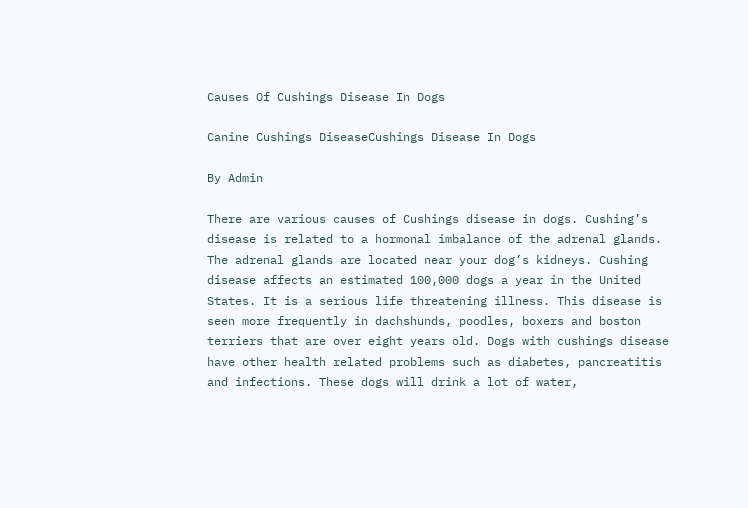Causes Of Cushings Disease In Dogs

Canine Cushings DiseaseCushings Disease In Dogs

By Admin

There are various causes of Cushings disease in dogs. Cushing’s disease is related to a hormonal imbalance of the adrenal glands. The adrenal glands are located near your dog’s kidneys. Cushing disease affects an estimated 100,000 dogs a year in the United States. It is a serious life threatening illness. This disease is seen more frequently in dachshunds, poodles, boxers and boston terriers that are over eight years old. Dogs with cushings disease have other health related problems such as diabetes, pancreatitis and infections. These dogs will drink a lot of water,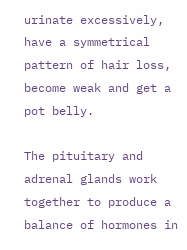urinate excessively, have a symmetrical pattern of hair loss, become weak and get a pot belly.

The pituitary and adrenal glands work together to produce a balance of hormones in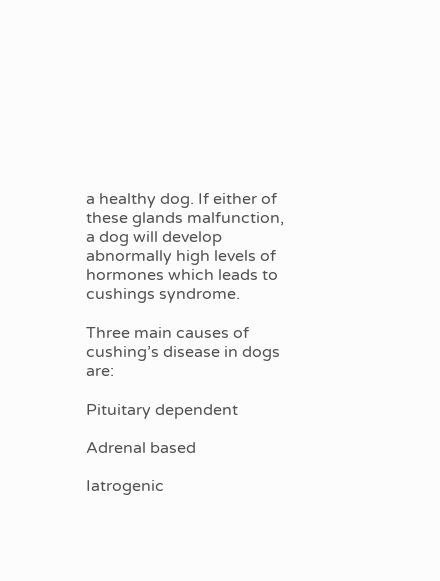a healthy dog. If either of these glands malfunction, a dog will develop abnormally high levels of hormones which leads to cushings syndrome.

Three main causes of cushing’s disease in dogs are:

Pituitary dependent

Adrenal based

Iatrogenic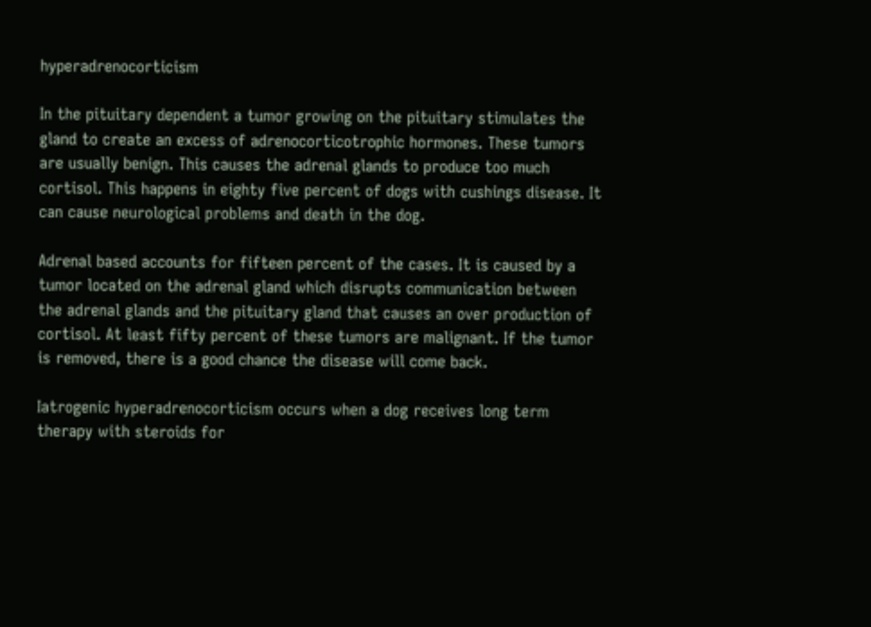hyperadrenocorticism

In the pituitary dependent a tumor growing on the pituitary stimulates the gland to create an excess of adrenocorticotrophic hormones. These tumors are usually benign. This causes the adrenal glands to produce too much cortisol. This happens in eighty five percent of dogs with cushings disease. It can cause neurological problems and death in the dog.

Adrenal based accounts for fifteen percent of the cases. It is caused by a tumor located on the adrenal gland which disrupts communication between the adrenal glands and the pituitary gland that causes an over production of cortisol. At least fifty percent of these tumors are malignant. If the tumor is removed, there is a good chance the disease will come back.

Iatrogenic hyperadrenocorticism occurs when a dog receives long term therapy with steroids for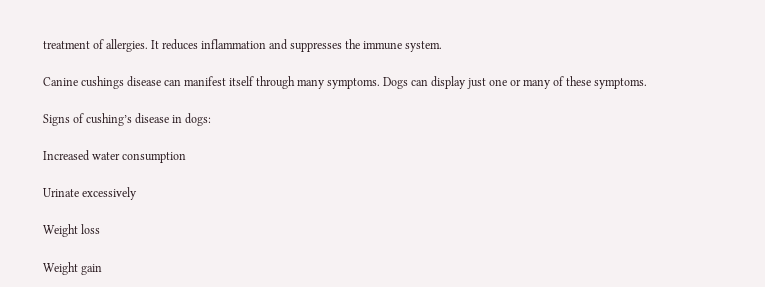treatment of allergies. It reduces inflammation and suppresses the immune system.

Canine cushings disease can manifest itself through many symptoms. Dogs can display just one or many of these symptoms.

Signs of cushing’s disease in dogs:

Increased water consumption

Urinate excessively

Weight loss

Weight gain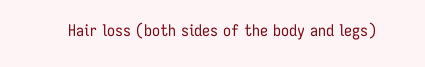Hair loss (both sides of the body and legs)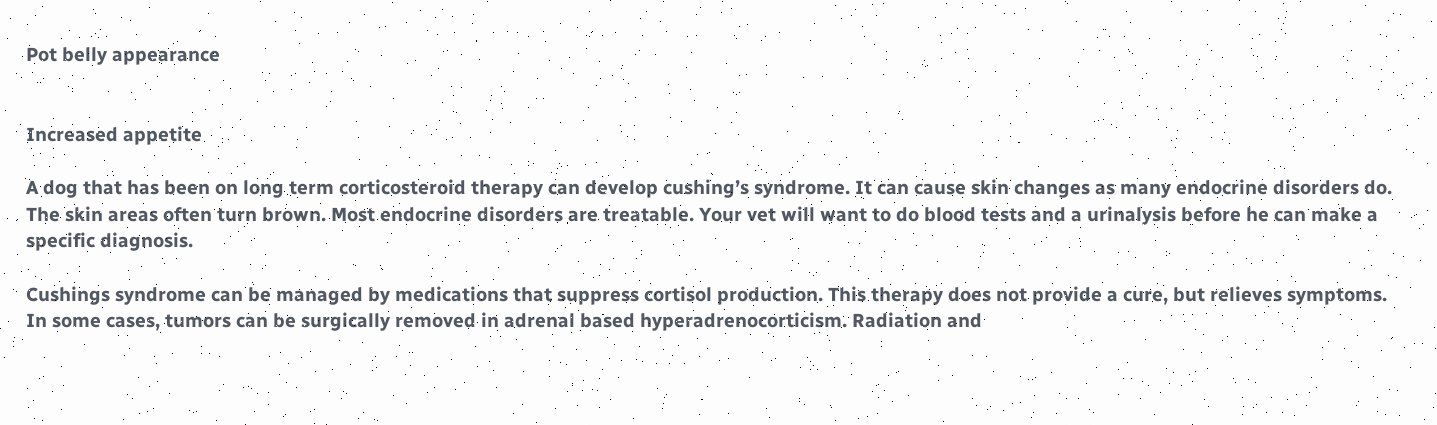Pot belly appearance


Increased appetite

A dog that has been on long term corticosteroid therapy can develop cushing’s syndrome. It can cause skin changes as many endocrine disorders do. The skin areas often turn brown. Most endocrine disorders are treatable. Your vet will want to do blood tests and a urinalysis before he can make a specific diagnosis.

Cushings syndrome can be managed by medications that suppress cortisol production. This therapy does not provide a cure, but relieves symptoms. In some cases, tumors can be surgically removed in adrenal based hyperadrenocorticism. Radiation and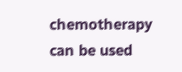chemotherapy can be used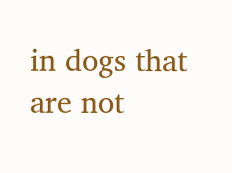in dogs that are not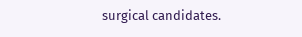surgical candidates.